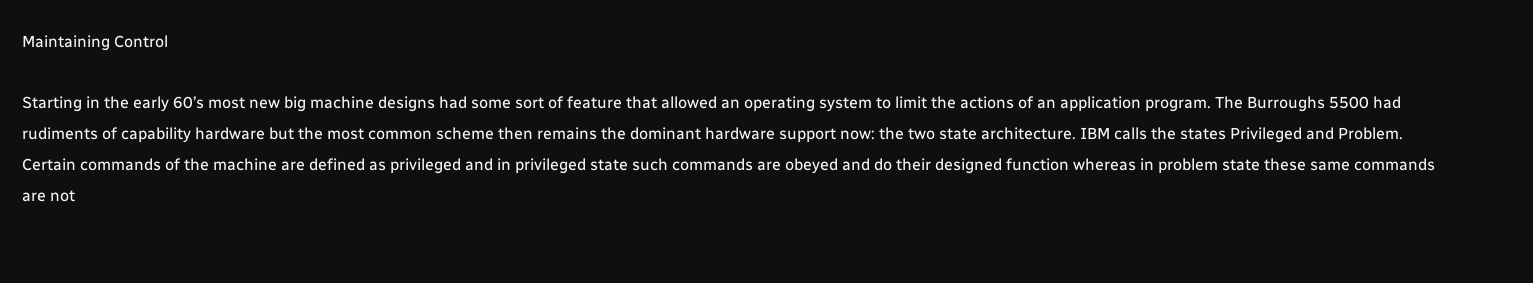Maintaining Control

Starting in the early 60’s most new big machine designs had some sort of feature that allowed an operating system to limit the actions of an application program. The Burroughs 5500 had rudiments of capability hardware but the most common scheme then remains the dominant hardware support now: the two state architecture. IBM calls the states Privileged and Problem. Certain commands of the machine are defined as privileged and in privileged state such commands are obeyed and do their designed function whereas in problem state these same commands are not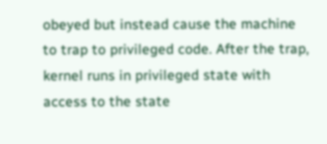obeyed but instead cause the machine to trap to privileged code. After the trap, kernel runs in privileged state with access to the state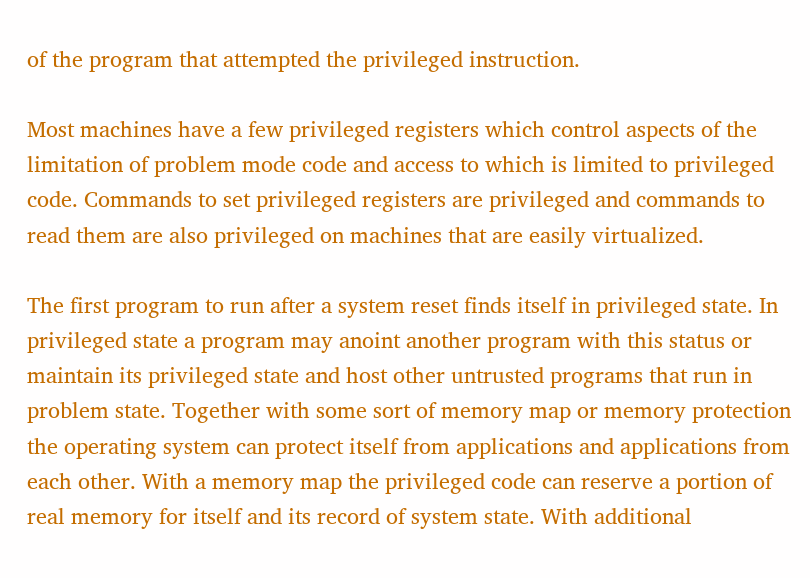of the program that attempted the privileged instruction.

Most machines have a few privileged registers which control aspects of the limitation of problem mode code and access to which is limited to privileged code. Commands to set privileged registers are privileged and commands to read them are also privileged on machines that are easily virtualized.

The first program to run after a system reset finds itself in privileged state. In privileged state a program may anoint another program with this status or maintain its privileged state and host other untrusted programs that run in problem state. Together with some sort of memory map or memory protection the operating system can protect itself from applications and applications from each other. With a memory map the privileged code can reserve a portion of real memory for itself and its record of system state. With additional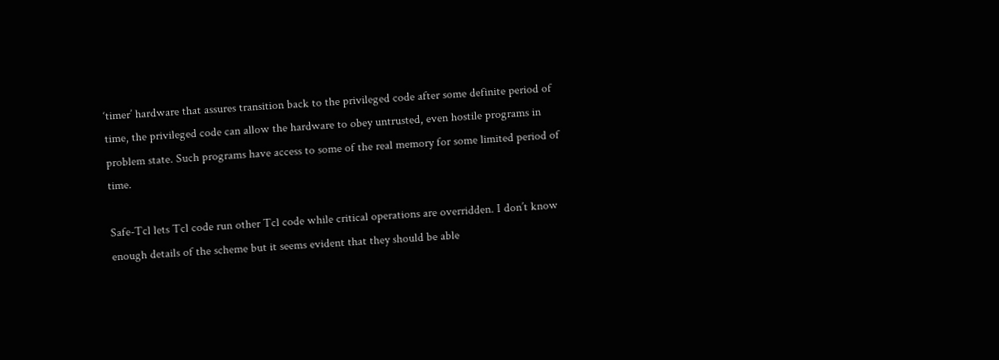‘timer’ hardware that assures transition back to the privileged code after some definite period of time, the privileged code can allow the hardware to obey untrusted, even hostile programs in problem state. Such programs have access to some of the real memory for some limited period of time.

Safe-Tcl lets Tcl code run other Tcl code while critical operations are overridden. I don’t know enough details of the scheme but it seems evident that they should be able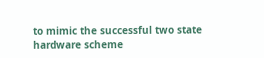to mimic the successful two state hardware scheme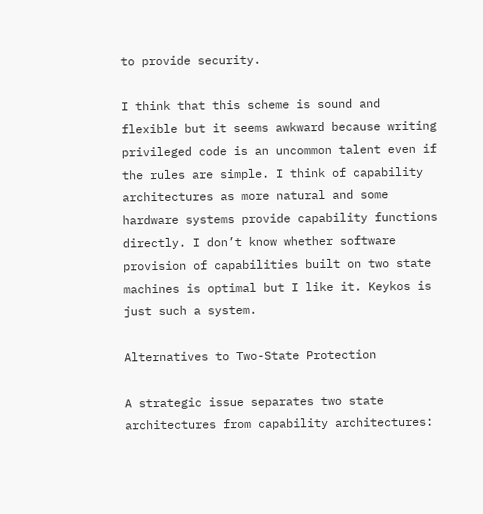to provide security.

I think that this scheme is sound and flexible but it seems awkward because writing privileged code is an uncommon talent even if the rules are simple. I think of capability architectures as more natural and some hardware systems provide capability functions directly. I don’t know whether software provision of capabilities built on two state machines is optimal but I like it. Keykos is just such a system.

Alternatives to Two-State Protection

A strategic issue separates two state architectures from capability architectures: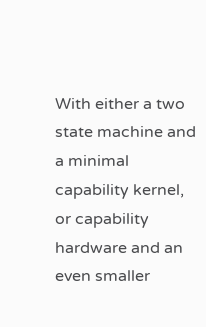With either a two state machine and a minimal capability kernel, or capability hardware and an even smaller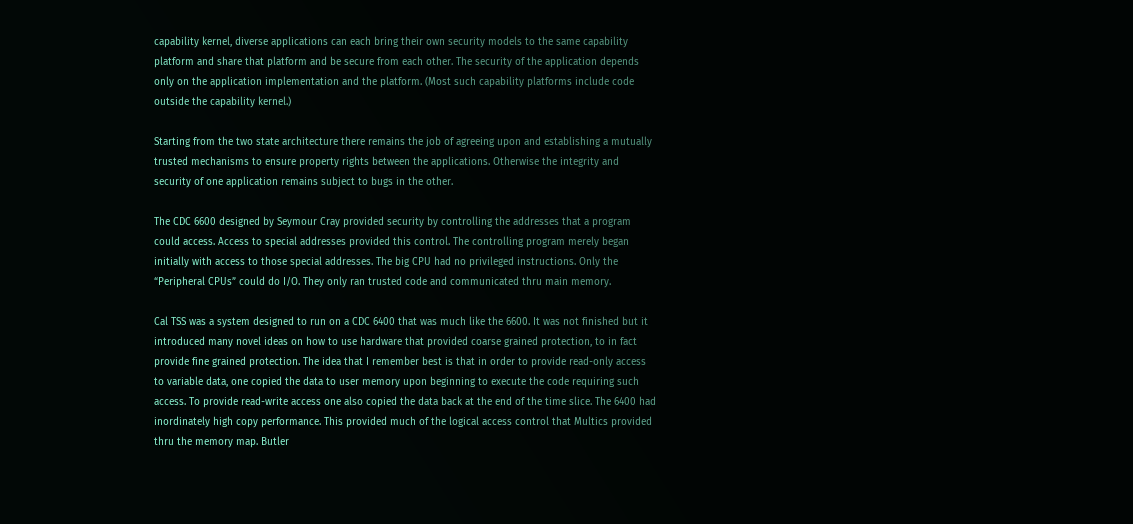capability kernel, diverse applications can each bring their own security models to the same capability platform and share that platform and be secure from each other. The security of the application depends only on the application implementation and the platform. (Most such capability platforms include code outside the capability kernel.)

Starting from the two state architecture there remains the job of agreeing upon and establishing a mutually trusted mechanisms to ensure property rights between the applications. Otherwise the integrity and security of one application remains subject to bugs in the other.

The CDC 6600 designed by Seymour Cray provided security by controlling the addresses that a program could access. Access to special addresses provided this control. The controlling program merely began initially with access to those special addresses. The big CPU had no privileged instructions. Only the “Peripheral CPUs” could do I/O. They only ran trusted code and communicated thru main memory.

Cal TSS was a system designed to run on a CDC 6400 that was much like the 6600. It was not finished but it introduced many novel ideas on how to use hardware that provided coarse grained protection, to in fact provide fine grained protection. The idea that I remember best is that in order to provide read-only access to variable data, one copied the data to user memory upon beginning to execute the code requiring such access. To provide read-write access one also copied the data back at the end of the time slice. The 6400 had inordinately high copy performance. This provided much of the logical access control that Multics provided thru the memory map. Butler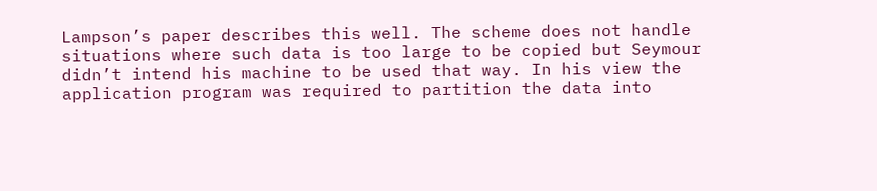Lampson’s paper describes this well. The scheme does not handle situations where such data is too large to be copied but Seymour didn’t intend his machine to be used that way. In his view the application program was required to partition the data into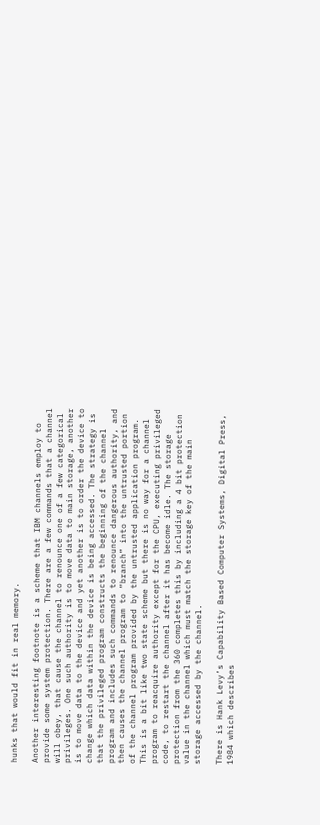hunks that would fit in real memory.

Another interesting footnote is a scheme that IBM channels employ to provide some system protection. There are a few commands that a channel will obey, that cause the channel to renounce one of a few categorical privileges. One such authority is to move data to main storage, another is to move data to the device and yet another is to order the device to change which data within the device is being accessed. The strategy is that the privileged program constructs the beginning of the channel program and includes such commands to renounce dangerous authority, and then causes the channel program to “branch” into the untrusted portion of the channel program provided by the untrusted application program. This is a bit like two state scheme but there is no way for a channel program to reacquire authority except for the CPU, executing privileged code, to restart the channel after it has become idle. The storage protection from the 360 completes this by including a 4 bit protection value in the channel which must match the storage key of the main storage accessed by the channel.

There is Hank Levy’s Capability Based Computer Systems, Digital Press, 1984 which describes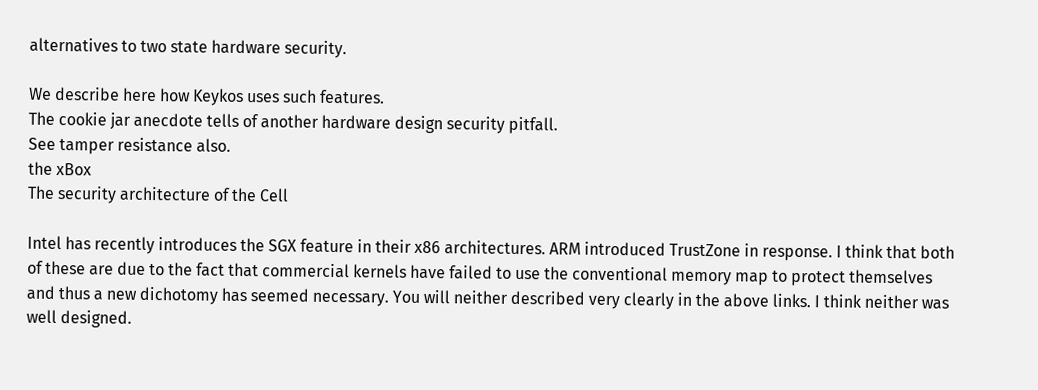alternatives to two state hardware security.

We describe here how Keykos uses such features.
The cookie jar anecdote tells of another hardware design security pitfall.
See tamper resistance also.
the xBox
The security architecture of the Cell

Intel has recently introduces the SGX feature in their x86 architectures. ARM introduced TrustZone in response. I think that both of these are due to the fact that commercial kernels have failed to use the conventional memory map to protect themselves and thus a new dichotomy has seemed necessary. You will neither described very clearly in the above links. I think neither was well designed.